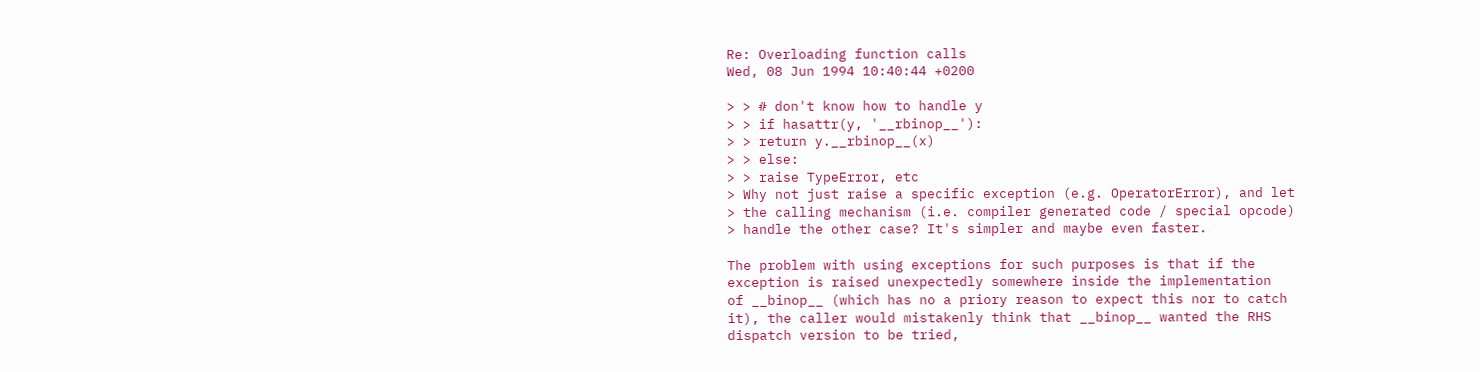Re: Overloading function calls
Wed, 08 Jun 1994 10:40:44 +0200

> > # don't know how to handle y
> > if hasattr(y, '__rbinop__'):
> > return y.__rbinop__(x)
> > else:
> > raise TypeError, etc
> Why not just raise a specific exception (e.g. OperatorError), and let
> the calling mechanism (i.e. compiler generated code / special opcode)
> handle the other case? It's simpler and maybe even faster.

The problem with using exceptions for such purposes is that if the
exception is raised unexpectedly somewhere inside the implementation
of __binop__ (which has no a priory reason to expect this nor to catch
it), the caller would mistakenly think that __binop__ wanted the RHS
dispatch version to be tried,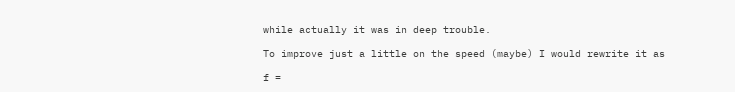while actually it was in deep trouble.

To improve just a little on the speed (maybe) I would rewrite it as

f =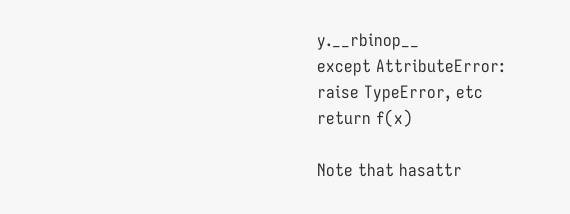y.__rbinop__
except AttributeError:
raise TypeError, etc
return f(x)

Note that hasattr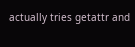actually tries getattr and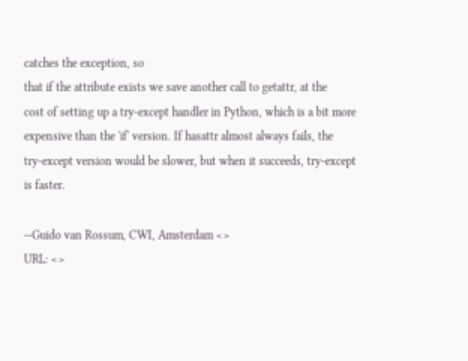catches the exception, so
that if the attribute exists we save another call to getattr, at the
cost of setting up a try-except handler in Python, which is a bit more
expensive than the 'if' version. If hasattr almost always fails, the
try-except version would be slower, but when it succeeds, try-except
is faster.

--Guido van Rossum, CWI, Amsterdam <>
URL: <>